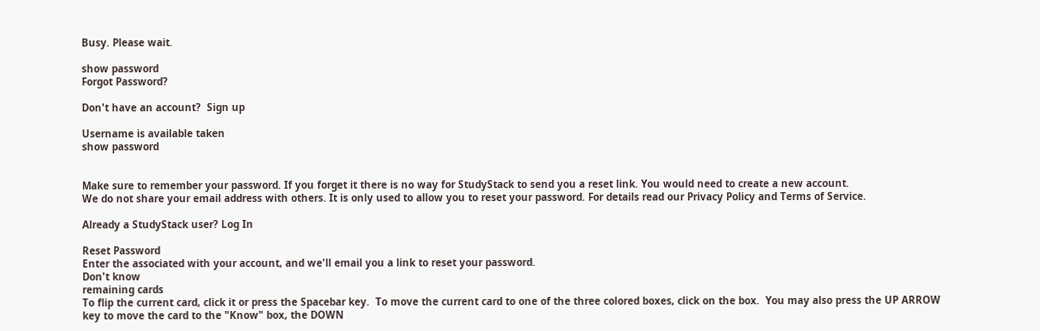Busy. Please wait.

show password
Forgot Password?

Don't have an account?  Sign up

Username is available taken
show password


Make sure to remember your password. If you forget it there is no way for StudyStack to send you a reset link. You would need to create a new account.
We do not share your email address with others. It is only used to allow you to reset your password. For details read our Privacy Policy and Terms of Service.

Already a StudyStack user? Log In

Reset Password
Enter the associated with your account, and we'll email you a link to reset your password.
Don't know
remaining cards
To flip the current card, click it or press the Spacebar key.  To move the current card to one of the three colored boxes, click on the box.  You may also press the UP ARROW key to move the card to the "Know" box, the DOWN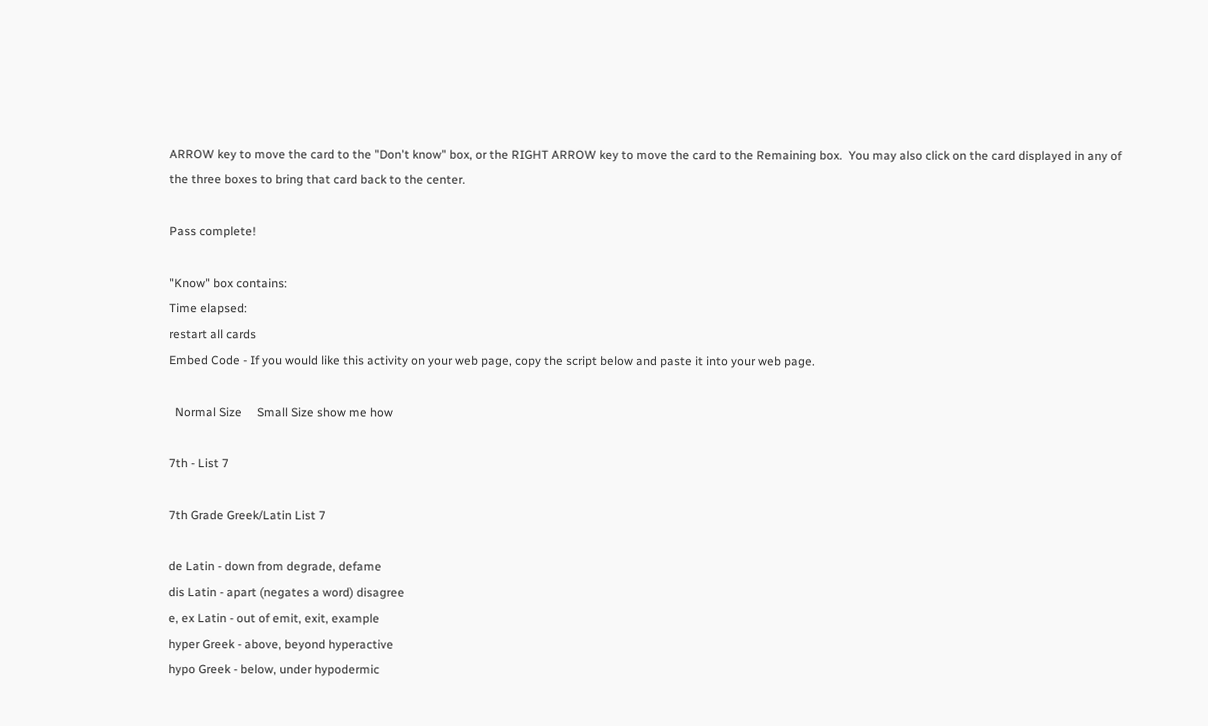ARROW key to move the card to the "Don't know" box, or the RIGHT ARROW key to move the card to the Remaining box.  You may also click on the card displayed in any of the three boxes to bring that card back to the center.

Pass complete!

"Know" box contains:
Time elapsed:
restart all cards
Embed Code - If you would like this activity on your web page, copy the script below and paste it into your web page.

  Normal Size     Small Size show me how

7th - List 7

7th Grade Greek/Latin List 7

de Latin - down from degrade, defame
dis Latin - apart (negates a word) disagree
e, ex Latin - out of emit, exit, example
hyper Greek - above, beyond hyperactive
hypo Greek - below, under hypodermic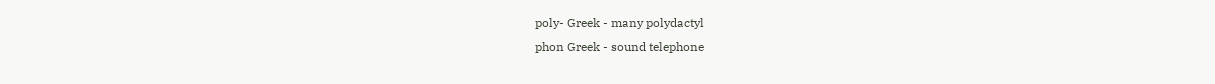poly- Greek - many polydactyl
phon Greek - sound telephone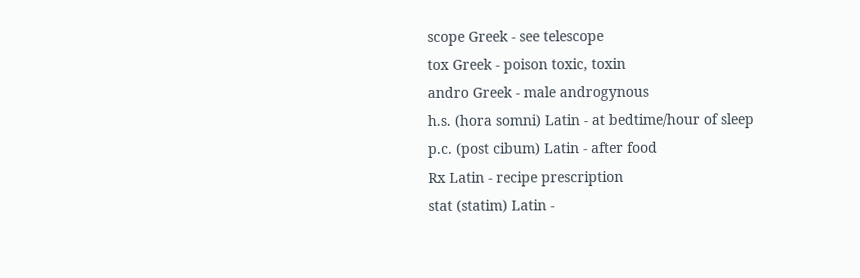scope Greek - see telescope
tox Greek - poison toxic, toxin
andro Greek - male androgynous
h.s. (hora somni) Latin - at bedtime/hour of sleep
p.c. (post cibum) Latin - after food
Rx Latin - recipe prescription
stat (statim) Latin -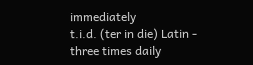immediately
t.i.d. (ter in die) Latin - three times daily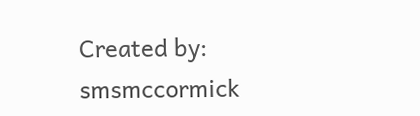Created by: smsmccormick